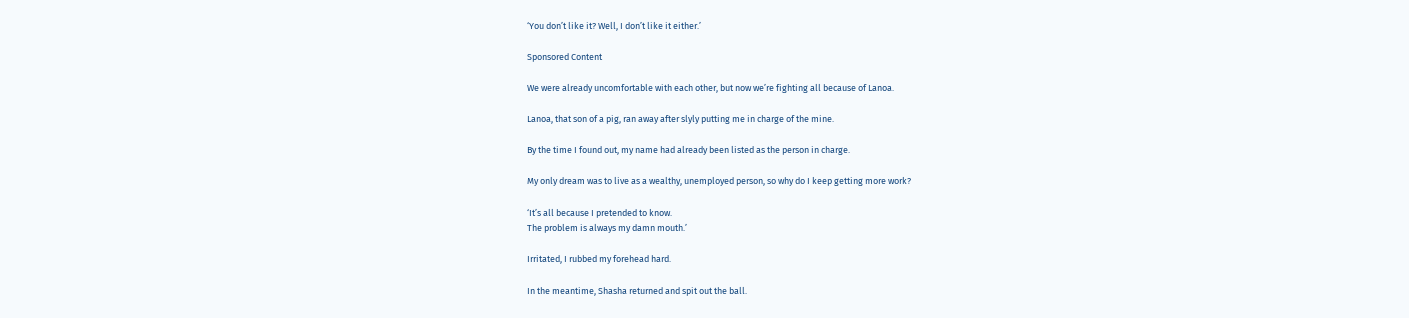‘You don’t like it? Well, I don’t like it either.’

Sponsored Content

We were already uncomfortable with each other, but now we’re fighting all because of Lanoa.

Lanoa, that son of a pig, ran away after slyly putting me in charge of the mine.

By the time I found out, my name had already been listed as the person in charge.

My only dream was to live as a wealthy, unemployed person, so why do I keep getting more work?

‘It’s all because I pretended to know.
The problem is always my damn mouth.’

Irritated, I rubbed my forehead hard.

In the meantime, Shasha returned and spit out the ball.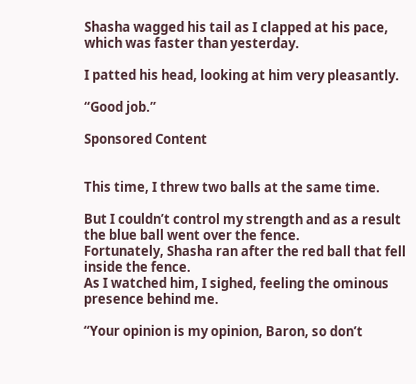Shasha wagged his tail as I clapped at his pace, which was faster than yesterday.

I patted his head, looking at him very pleasantly.

“Good job.”

Sponsored Content


This time, I threw two balls at the same time.

But I couldn’t control my strength and as a result the blue ball went over the fence.
Fortunately, Shasha ran after the red ball that fell inside the fence.
As I watched him, I sighed, feeling the ominous presence behind me.

“Your opinion is my opinion, Baron, so don’t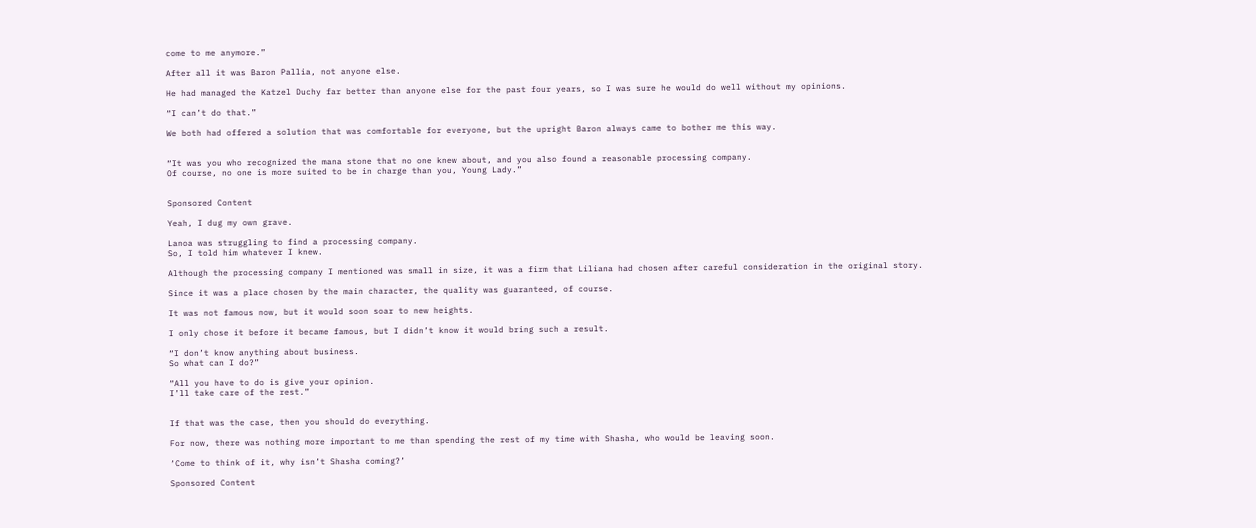come to me anymore.”

After all it was Baron Pallia, not anyone else.

He had managed the Katzel Duchy far better than anyone else for the past four years, so I was sure he would do well without my opinions.

“I can’t do that.”

We both had offered a solution that was comfortable for everyone, but the upright Baron always came to bother me this way.


“It was you who recognized the mana stone that no one knew about, and you also found a reasonable processing company.
Of course, no one is more suited to be in charge than you, Young Lady.”


Sponsored Content

Yeah, I dug my own grave.

Lanoa was struggling to find a processing company.
So, I told him whatever I knew.

Although the processing company I mentioned was small in size, it was a firm that Liliana had chosen after careful consideration in the original story.

Since it was a place chosen by the main character, the quality was guaranteed, of course.

It was not famous now, but it would soon soar to new heights.

I only chose it before it became famous, but I didn’t know it would bring such a result.

“I don’t know anything about business.
So what can I do?”

“All you have to do is give your opinion.
I’ll take care of the rest.”


If that was the case, then you should do everything.

For now, there was nothing more important to me than spending the rest of my time with Shasha, who would be leaving soon.

‘Come to think of it, why isn’t Shasha coming?’

Sponsored Content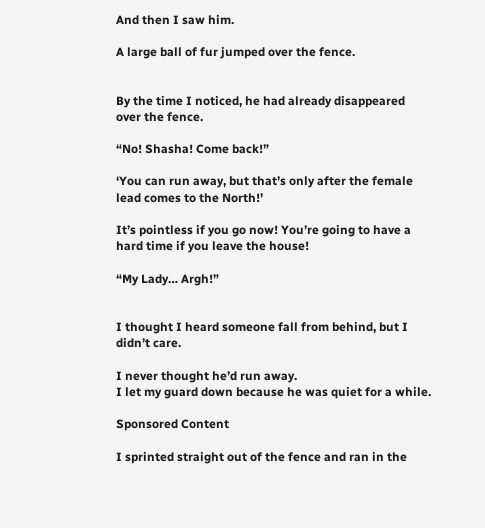And then I saw him.

A large ball of fur jumped over the fence.


By the time I noticed, he had already disappeared over the fence.

“No! Shasha! Come back!”

‘You can run away, but that’s only after the female lead comes to the North!’

It’s pointless if you go now! You’re going to have a hard time if you leave the house!

“My Lady… Argh!”


I thought I heard someone fall from behind, but I didn’t care.

I never thought he’d run away.
I let my guard down because he was quiet for a while.

Sponsored Content

I sprinted straight out of the fence and ran in the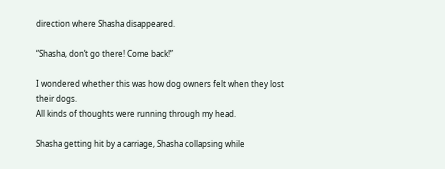direction where Shasha disappeared.

“Shasha, don’t go there! Come back!”

I wondered whether this was how dog owners felt when they lost their dogs.
All kinds of thoughts were running through my head.

Shasha getting hit by a carriage, Shasha collapsing while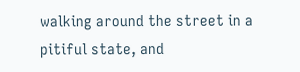walking around the street in a pitiful state, and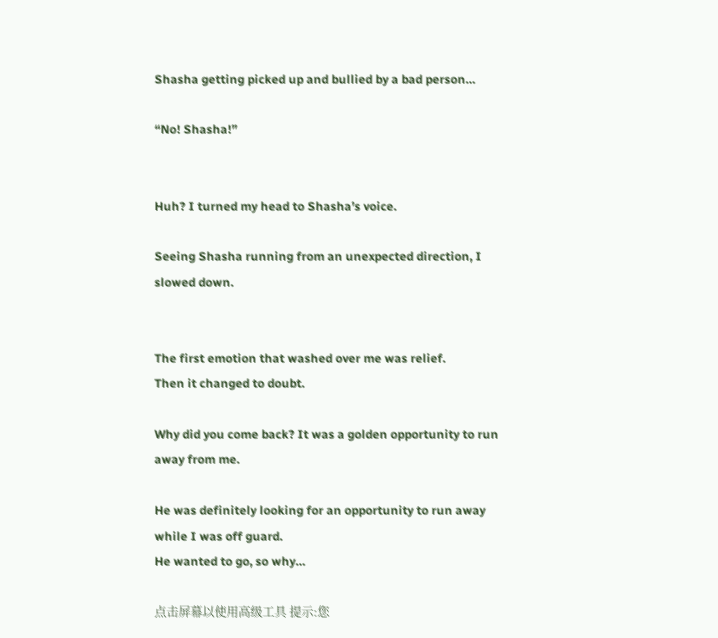Shasha getting picked up and bullied by a bad person…

“No! Shasha!”


Huh? I turned my head to Shasha’s voice.

Seeing Shasha running from an unexpected direction, I slowed down.


The first emotion that washed over me was relief.
Then it changed to doubt.

Why did you come back? It was a golden opportunity to run away from me.

He was definitely looking for an opportunity to run away while I was off guard.
He wanted to go, so why…

点击屏幕以使用高级工具 提示:您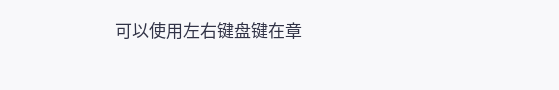可以使用左右键盘键在章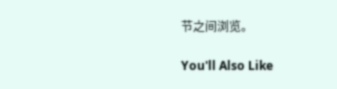节之间浏览。

You'll Also Like